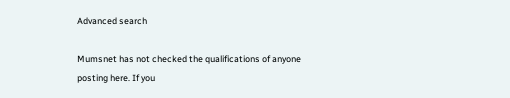Advanced search

Mumsnet has not checked the qualifications of anyone posting here. If you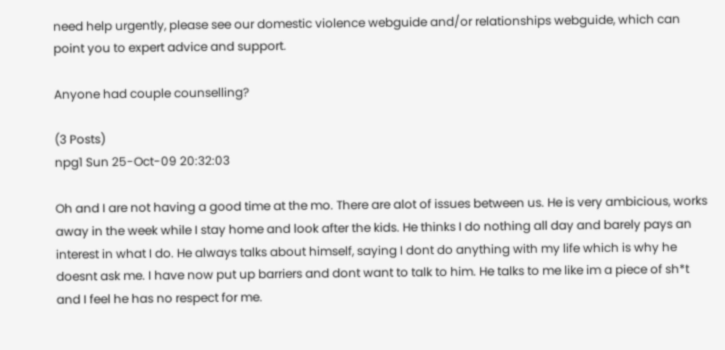need help urgently, please see our domestic violence webguide and/or relationships webguide, which can point you to expert advice and support.

Anyone had couple counselling?

(3 Posts)
npg1 Sun 25-Oct-09 20:32:03

Oh and I are not having a good time at the mo. There are alot of issues between us. He is very ambicious, works away in the week while I stay home and look after the kids. He thinks I do nothing all day and barely pays an interest in what I do. He always talks about himself, saying I dont do anything with my life which is why he doesnt ask me. I have now put up barriers and dont want to talk to him. He talks to me like im a piece of sh*t and I feel he has no respect for me.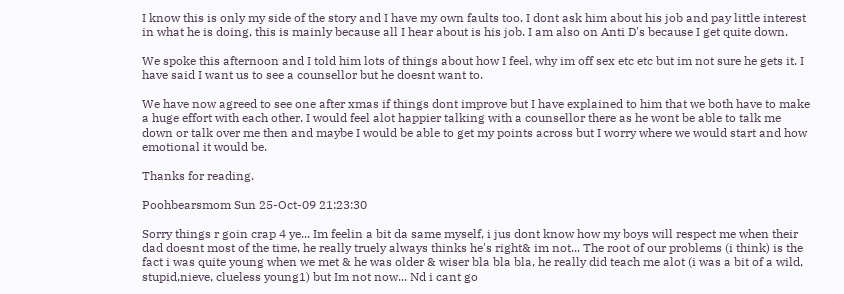I know this is only my side of the story and I have my own faults too. I dont ask him about his job and pay little interest in what he is doing, this is mainly because all I hear about is his job. I am also on Anti D's because I get quite down.

We spoke this afternoon and I told him lots of things about how I feel, why im off sex etc etc but im not sure he gets it. I have said I want us to see a counsellor but he doesnt want to.

We have now agreed to see one after xmas if things dont improve but I have explained to him that we both have to make a huge effort with each other. I would feel alot happier talking with a counsellor there as he wont be able to talk me down or talk over me then and maybe I would be able to get my points across but I worry where we would start and how emotional it would be.

Thanks for reading.

Poohbearsmom Sun 25-Oct-09 21:23:30

Sorry things r goin crap 4 ye... Im feelin a bit da same myself, i jus dont know how my boys will respect me when their dad doesnt most of the time, he really truely always thinks he's right& im not... The root of our problems (i think) is the fact i was quite young when we met & he was older & wiser bla bla bla, he really did teach me alot (i was a bit of a wild, stupid,nieve, clueless young1) but Im not now... Nd i cant go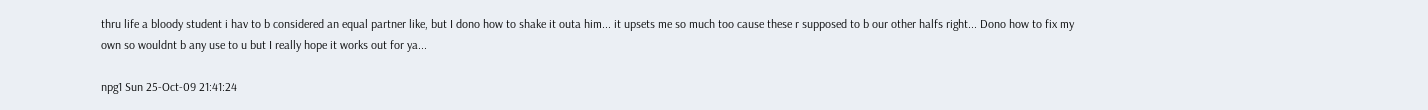thru life a bloody student i hav to b considered an equal partner like, but I dono how to shake it outa him... it upsets me so much too cause these r supposed to b our other halfs right... Dono how to fix my own so wouldnt b any use to u but I really hope it works out for ya...

npg1 Sun 25-Oct-09 21:41:24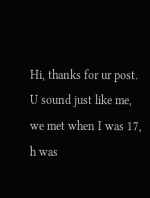Hi, thanks for ur post. U sound just like me, we met when I was 17, h was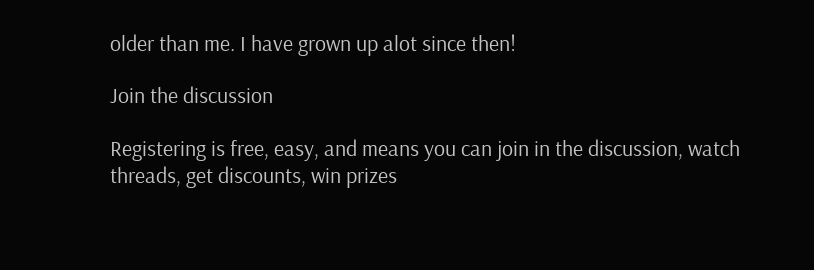older than me. I have grown up alot since then!

Join the discussion

Registering is free, easy, and means you can join in the discussion, watch threads, get discounts, win prizes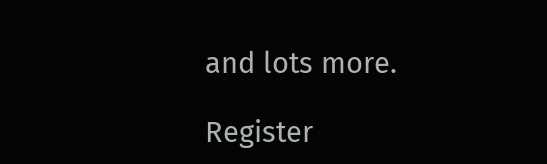and lots more.

Register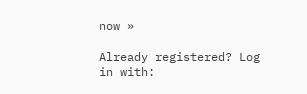now »

Already registered? Log in with: